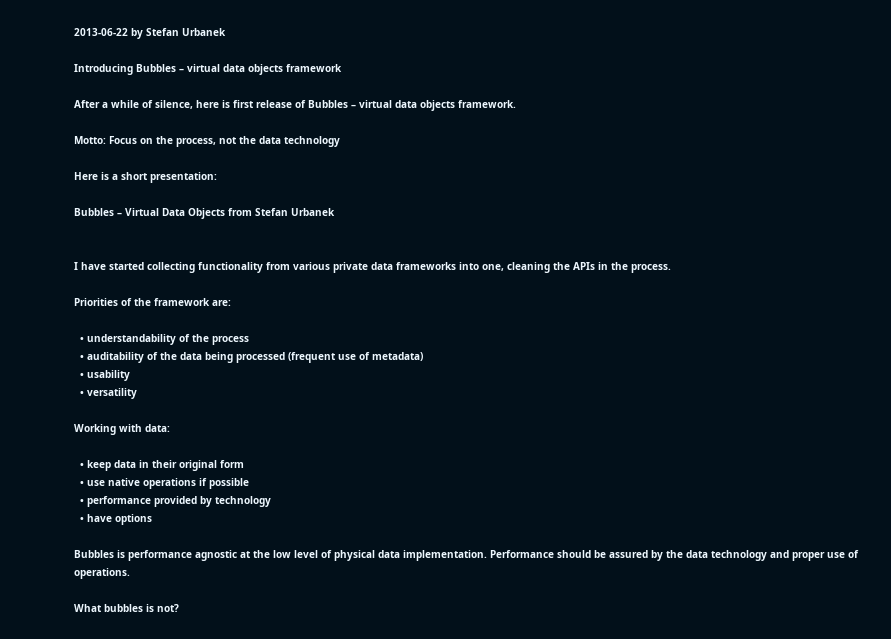2013-06-22 by Stefan Urbanek

Introducing Bubbles – virtual data objects framework

After a while of silence, here is first release of Bubbles – virtual data objects framework.

Motto: Focus on the process, not the data technology

Here is a short presentation:

Bubbles – Virtual Data Objects from Stefan Urbanek


I have started collecting functionality from various private data frameworks into one, cleaning the APIs in the process.

Priorities of the framework are:

  • understandability of the process
  • auditability of the data being processed (frequent use of metadata)
  • usability
  • versatility

Working with data:

  • keep data in their original form
  • use native operations if possible
  • performance provided by technology
  • have options

Bubbles is performance agnostic at the low level of physical data implementation. Performance should be assured by the data technology and proper use of operations.

What bubbles is not?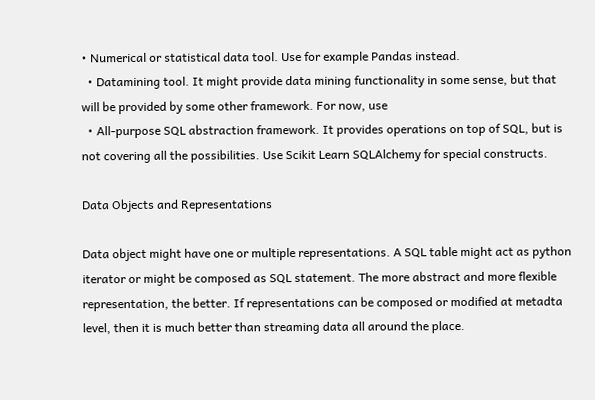• Numerical or statistical data tool. Use for example Pandas instead.
  • Datamining tool. It might provide data mining functionality in some sense, but that will be provided by some other framework. For now, use
  • All-purpose SQL abstraction framework. It provides operations on top of SQL, but is not covering all the possibilities. Use Scikit Learn SQLAlchemy for special constructs.

Data Objects and Representations

Data object might have one or multiple representations. A SQL table might act as python iterator or might be composed as SQL statement. The more abstract and more flexible representation, the better. If representations can be composed or modified at metadta level, then it is much better than streaming data all around the place.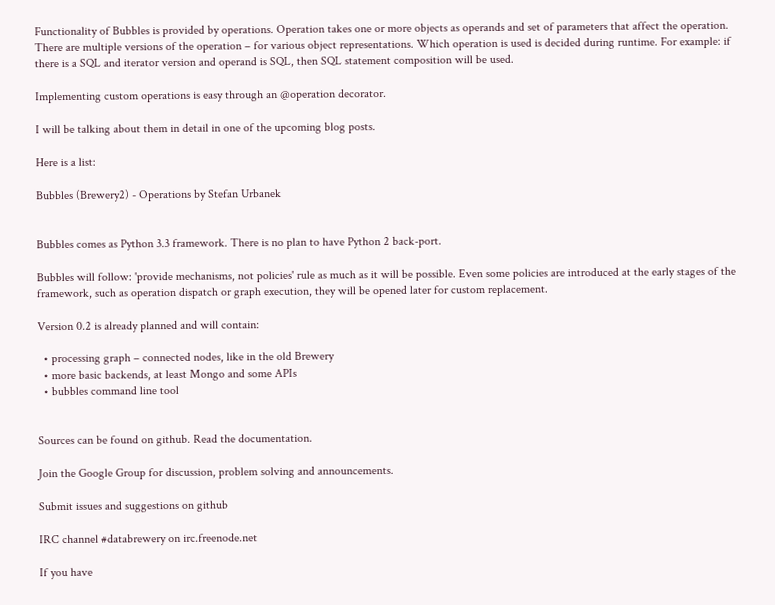Functionality of Bubbles is provided by operations. Operation takes one or more objects as operands and set of parameters that affect the operation. There are multiple versions of the operation – for various object representations. Which operation is used is decided during runtime. For example: if there is a SQL and iterator version and operand is SQL, then SQL statement composition will be used.

Implementing custom operations is easy through an @operation decorator.

I will be talking about them in detail in one of the upcoming blog posts.

Here is a list:

Bubbles (Brewery2) - Operations by Stefan Urbanek


Bubbles comes as Python 3.3 framework. There is no plan to have Python 2 back-port.

Bubbles will follow: 'provide mechanisms, not policies' rule as much as it will be possible. Even some policies are introduced at the early stages of the framework, such as operation dispatch or graph execution, they will be opened later for custom replacement.

Version 0.2 is already planned and will contain:

  • processing graph – connected nodes, like in the old Brewery
  • more basic backends, at least Mongo and some APIs
  • bubbles command line tool


Sources can be found on github. Read the documentation.

Join the Google Group for discussion, problem solving and announcements.

Submit issues and suggestions on github

IRC channel #databrewery on irc.freenode.net

If you have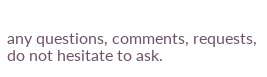any questions, comments, requests, do not hesitate to ask.